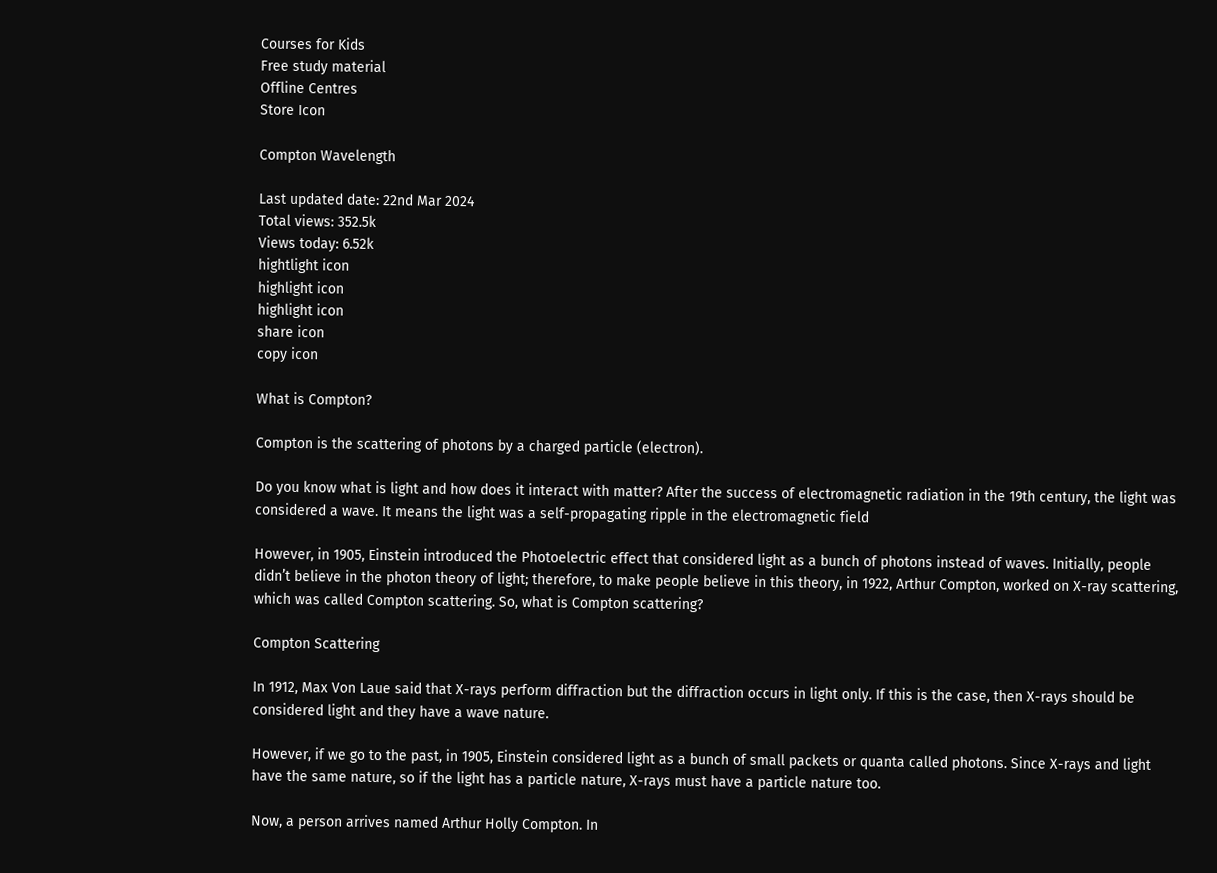Courses for Kids
Free study material
Offline Centres
Store Icon

Compton Wavelength

Last updated date: 22nd Mar 2024
Total views: 352.5k
Views today: 6.52k
hightlight icon
highlight icon
highlight icon
share icon
copy icon

What is Compton?

Compton is the scattering of photons by a charged particle (electron).

Do you know what is light and how does it interact with matter? After the success of electromagnetic radiation in the 19th century, the light was considered a wave. It means the light was a self-propagating ripple in the electromagnetic field

However, in 1905, Einstein introduced the Photoelectric effect that considered light as a bunch of photons instead of waves. Initially, people didn’t believe in the photon theory of light; therefore, to make people believe in this theory, in 1922, Arthur Compton, worked on X-ray scattering, which was called Compton scattering. So, what is Compton scattering?

Compton Scattering

In 1912, Max Von Laue said that X-rays perform diffraction but the diffraction occurs in light only. If this is the case, then X-rays should be considered light and they have a wave nature.

However, if we go to the past, in 1905, Einstein considered light as a bunch of small packets or quanta called photons. Since X-rays and light have the same nature, so if the light has a particle nature, X-rays must have a particle nature too.

Now, a person arrives named Arthur Holly Compton. In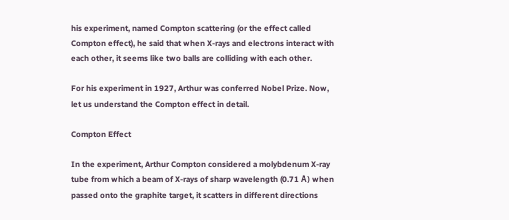his experiment, named Compton scattering (or the effect called Compton effect), he said that when X-rays and electrons interact with each other, it seems like two balls are colliding with each other.

For his experiment in 1927, Arthur was conferred Nobel Prize. Now, let us understand the Compton effect in detail.

Compton Effect

In the experiment, Arthur Compton considered a molybdenum X-ray tube from which a beam of X-rays of sharp wavelength (0.71 Å) when passed onto the graphite target, it scatters in different directions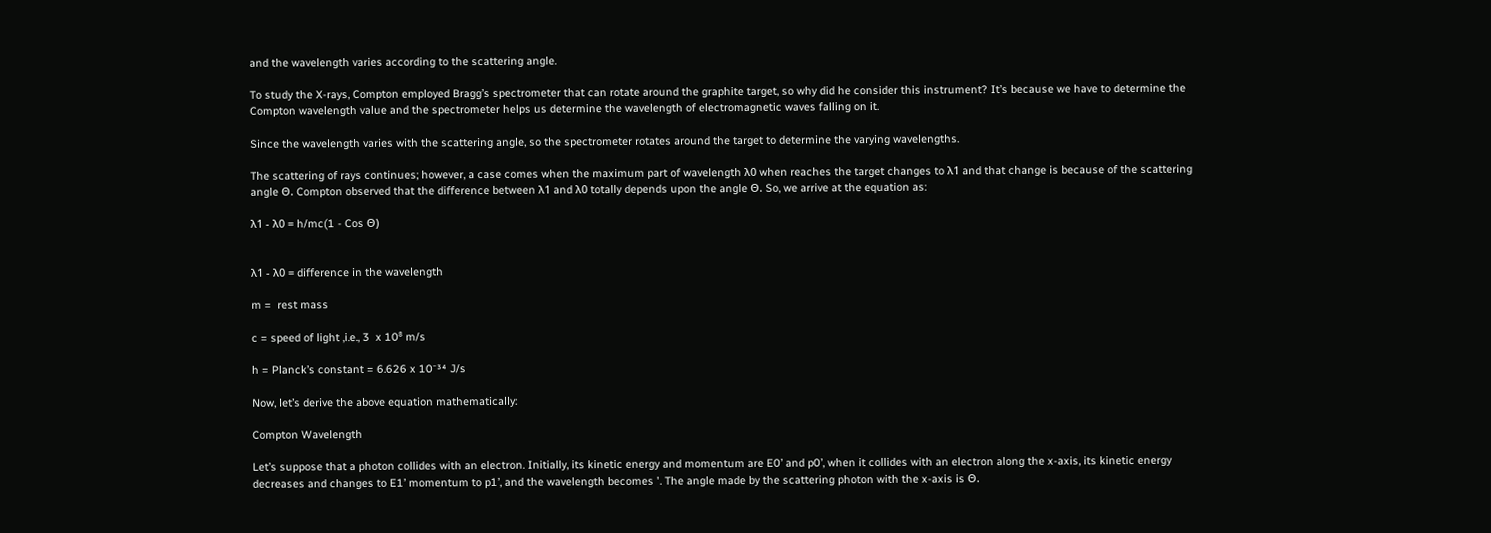and the wavelength varies according to the scattering angle.

To study the X-rays, Compton employed Bragg’s spectrometer that can rotate around the graphite target, so why did he consider this instrument? It’s because we have to determine the Compton wavelength value and the spectrometer helps us determine the wavelength of electromagnetic waves falling on it.

Since the wavelength varies with the scattering angle, so the spectrometer rotates around the target to determine the varying wavelengths.

The scattering of rays continues; however, a case comes when the maximum part of wavelength λ0 when reaches the target changes to λ1 and that change is because of the scattering angle Θ. Compton observed that the difference between λ1 and λ0 totally depends upon the angle Θ. So, we arrive at the equation as:

λ1 - λ0 = h/mc(1 - Cos Θ)


λ1 - λ0 = difference in the wavelength

m =  rest mass

c = speed of light ,i.e., 3  x 10⁸ m/s

h = Planck’s constant = 6.626 x 10⁻³⁴ J/s

Now, let’s derive the above equation mathematically:

Compton Wavelength

Let’s suppose that a photon collides with an electron. Initially, its kinetic energy and momentum are E0’ and p0’, when it collides with an electron along the x-axis, its kinetic energy decreases and changes to E1’ momentum to p1’, and the wavelength becomes '. The angle made by the scattering photon with the x-axis is Θ.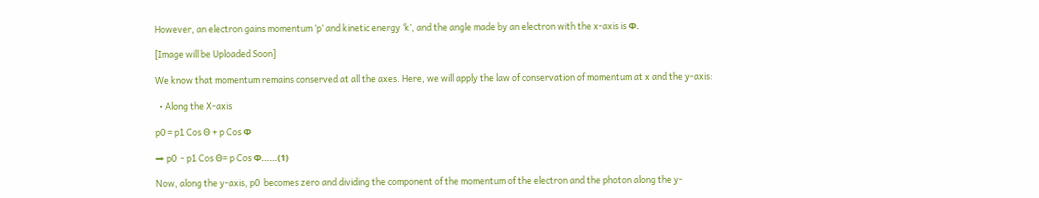However, an electron gains momentum ‘p’ and kinetic energy ‘k’, and the angle made by an electron with the x-axis is Ф.

[Image will be Uploaded Soon]

We know that momentum remains conserved at all the axes. Here, we will apply the law of conservation of momentum at x and the y-axis:

  • Along the X-axis

p0 = p1 Cos Θ + p Cos Ф

⇒ p0  - p1 Cos Θ= p Cos Ф……(1)

Now, along the y-axis, p0  becomes zero and dividing the component of the momentum of the electron and the photon along the y-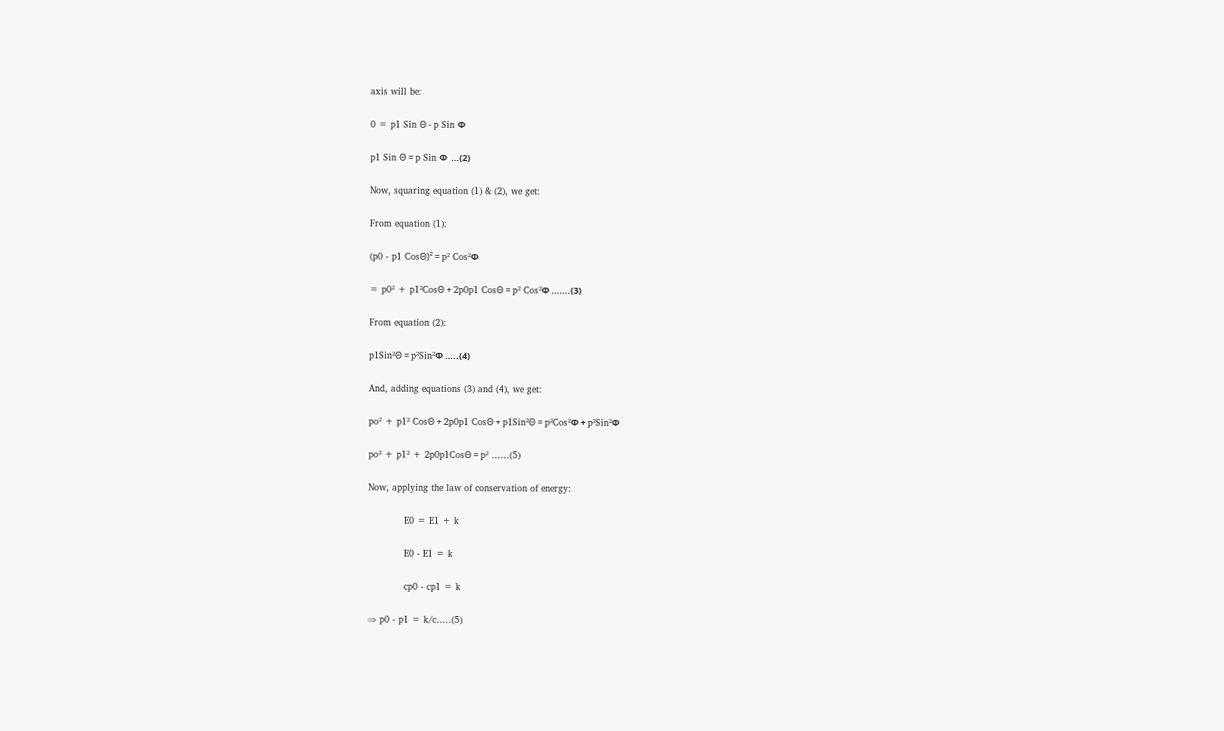axis will be:

0 = p1 Sin Θ - p Sin Ф

p1 Sin Θ = p Sin Ф  …(2)

Now, squaring equation (1) & (2), we get:

From equation (1):

(p0 - p1 CosΘ)² = p² Cos²Ф

= p0² + p1²CosΘ + 2p0p1 CosΘ = p² Cos²Ф …….(3)

From equation (2):

p1Sin²Θ = p²Sin²Ф …..(4)

And, adding equations (3) and (4), we get:

po² + p1² CosΘ + 2p0p1 CosΘ + p1Sin²Θ = p²Cos²Ф + p²Sin²Ф

po² + p1² + 2p0p1CosΘ = p² ……(5)

Now, applying the law of conservation of energy:

            E0 = E1 + k

            E0 - E1 = k

            cp0 - cp1 = k

⇒ p0 - p1 = k/c…..(5)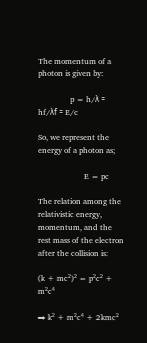The momentum of a photon is given by:

                p = h/λ = hf/λf = E/c

So, we represent the energy of a photon as;

                       E = pc

The relation among the relativistic energy, momentum, and the rest mass of the electron after the collision is:

(k + mc²)² = p²c² + m²c⁴

⇒ k² + m²c⁴ + 2kmc²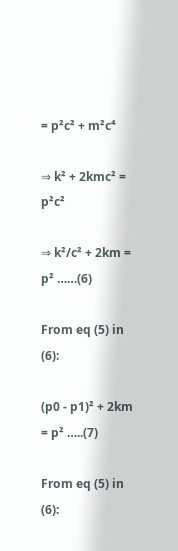= p²c² + m²c⁴

⇒ k² + 2kmc² = p²c²

⇒ k²/c² + 2km = p² ……(6)

From eq (5) in (6):

(p0 - p1)² + 2km = p² …..(7)

From eq (5) in (6):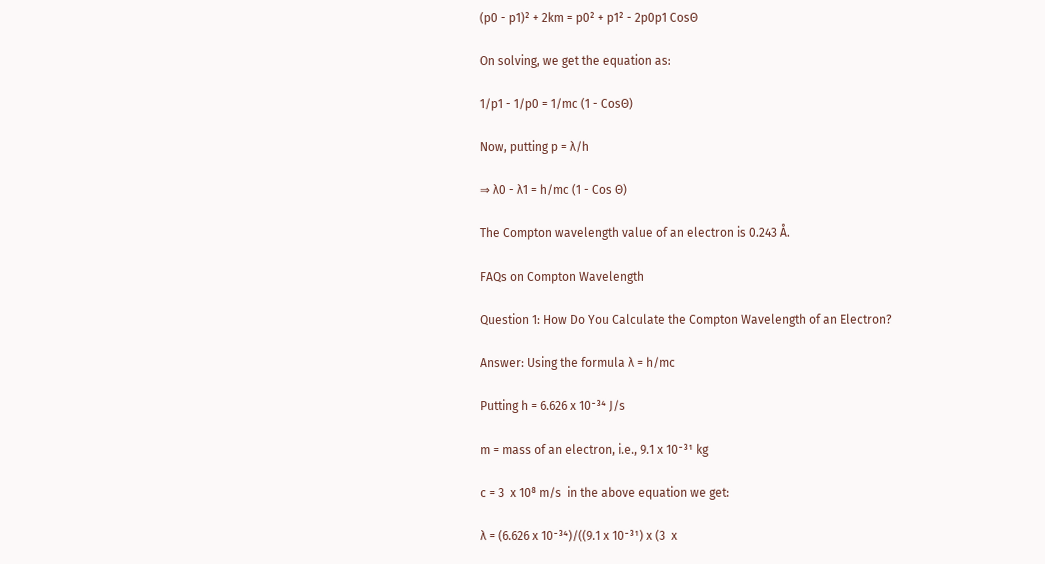(p0 - p1)² + 2km = p0² + p1² - 2p0p1 CosΘ

On solving, we get the equation as:

1/p1 - 1/p0 = 1/mc (1 - CosΘ)

Now, putting p = λ/h

⇒ λ0 - λ1 = h/mc (1 - Cos Θ)

The Compton wavelength value of an electron is 0.243 Å.

FAQs on Compton Wavelength

Question 1: How Do You Calculate the Compton Wavelength of an Electron?

Answer: Using the formula λ = h/mc

Putting h = 6.626 x 10⁻³⁴ J/s

m = mass of an electron, i.e., 9.1 x 10⁻³¹ kg

c = 3  x 10⁸ m/s  in the above equation we get:

λ = (6.626 x 10⁻³⁴)/((9.1 x 10⁻³¹) x (3  x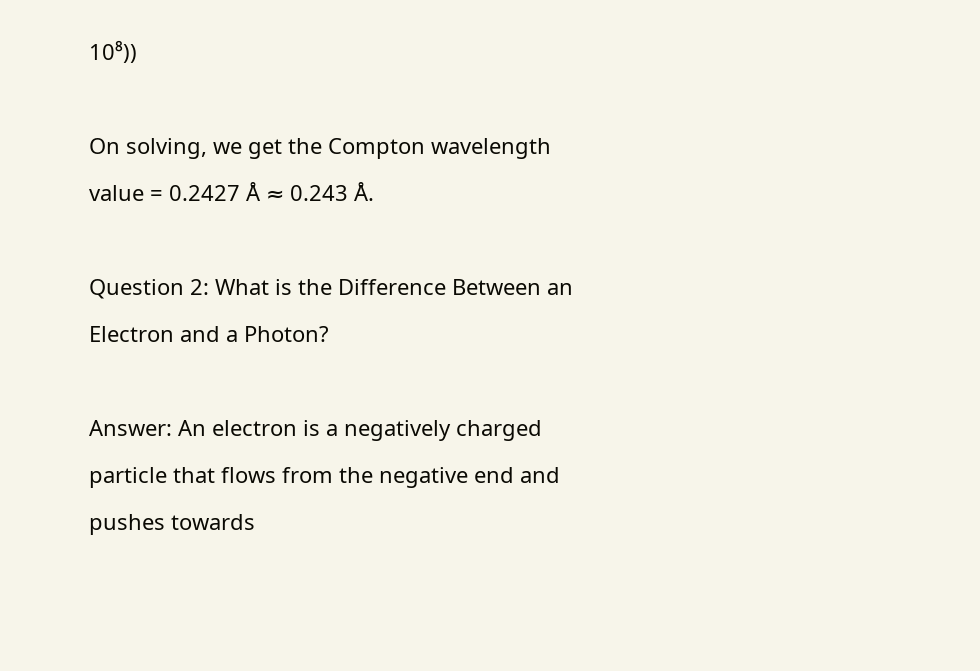10⁸))

On solving, we get the Compton wavelength value = 0.2427 Å ≈ 0.243 Å.

Question 2: What is the Difference Between an Electron and a Photon?

Answer: An electron is a negatively charged particle that flows from the negative end and pushes towards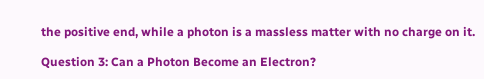the positive end, while a photon is a massless matter with no charge on it.

Question 3: Can a Photon Become an Electron?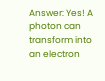Answer: Yes! A photon can transform into an electron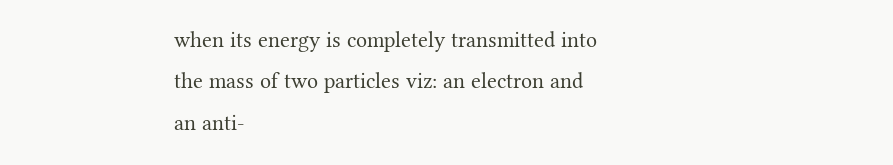when its energy is completely transmitted into the mass of two particles viz: an electron and an anti-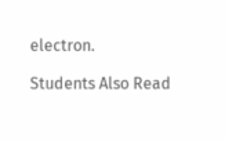electron.

Students Also Read